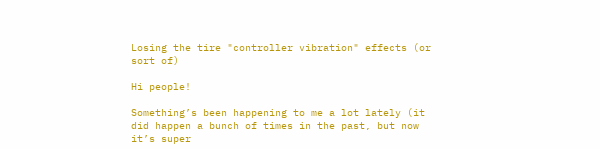Losing the tire "controller vibration" effects (or sort of)

Hi people!

Something’s been happening to me a lot lately (it did happen a bunch of times in the past, but now it’s super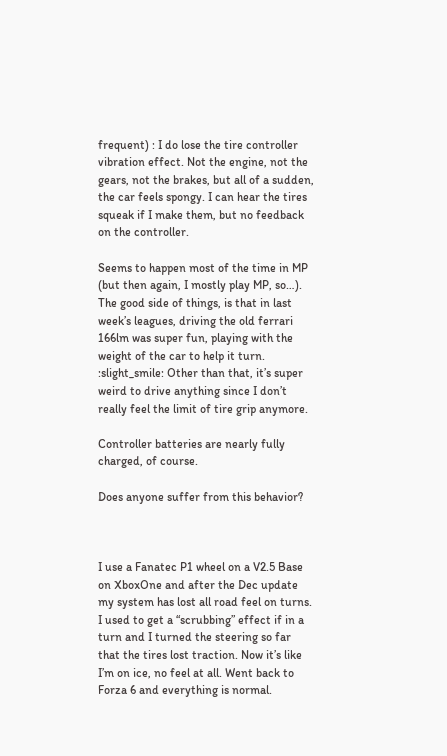frequent) : I do lose the tire controller vibration effect. Not the engine, not the gears, not the brakes, but all of a sudden, the car feels spongy. I can hear the tires squeak if I make them, but no feedback on the controller.

Seems to happen most of the time in MP (but then again, I mostly play MP, so…). The good side of things, is that in last week’s leagues, driving the old ferrari 166lm was super fun, playing with the weight of the car to help it turn. :slight_smile: Other than that, it’s super weird to drive anything since I don’t really feel the limit of tire grip anymore.

Controller batteries are nearly fully charged, of course.

Does anyone suffer from this behavior?



I use a Fanatec P1 wheel on a V2.5 Base on XboxOne and after the Dec update my system has lost all road feel on turns. I used to get a “scrubbing” effect if in a turn and I turned the steering so far that the tires lost traction. Now it’s like I’m on ice, no feel at all. Went back to Forza 6 and everything is normal.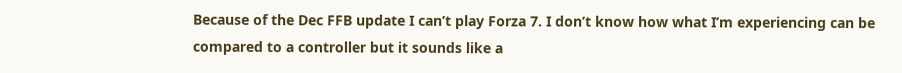Because of the Dec FFB update I can’t play Forza 7. I don’t know how what I’m experiencing can be compared to a controller but it sounds like a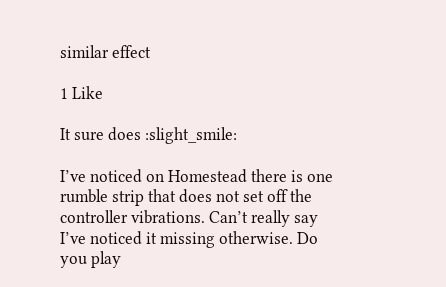similar effect

1 Like

It sure does :slight_smile:

I’ve noticed on Homestead there is one rumble strip that does not set off the controller vibrations. Can’t really say I’ve noticed it missing otherwise. Do you play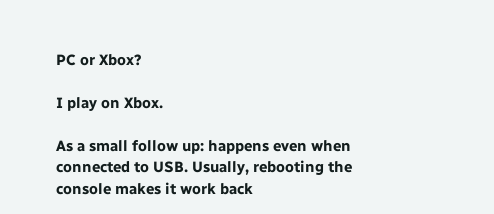PC or Xbox?

I play on Xbox.

As a small follow up: happens even when connected to USB. Usually, rebooting the console makes it work back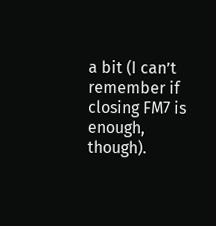a bit (I can’t remember if closing FM7 is enough, though).